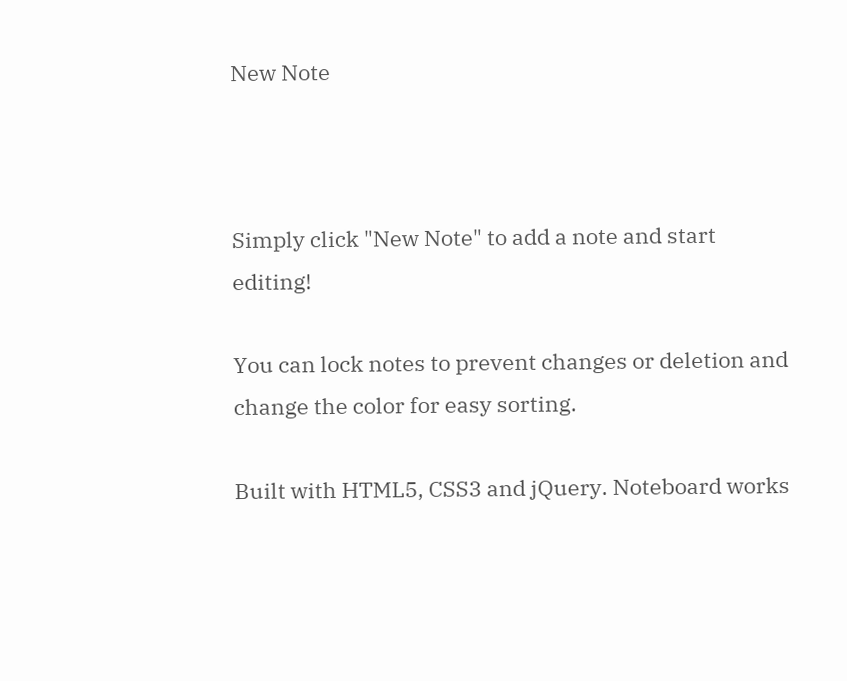New Note



Simply click "New Note" to add a note and start editing!

You can lock notes to prevent changes or deletion and change the color for easy sorting.

Built with HTML5, CSS3 and jQuery. Noteboard works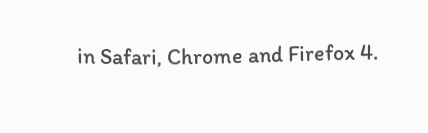in Safari, Chrome and Firefox 4.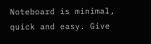Noteboard is minimal, quick and easy. Give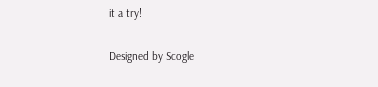it a try!

Designed by Scogle